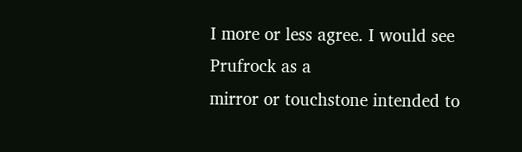I more or less agree. I would see Prufrock as a
mirror or touchstone intended to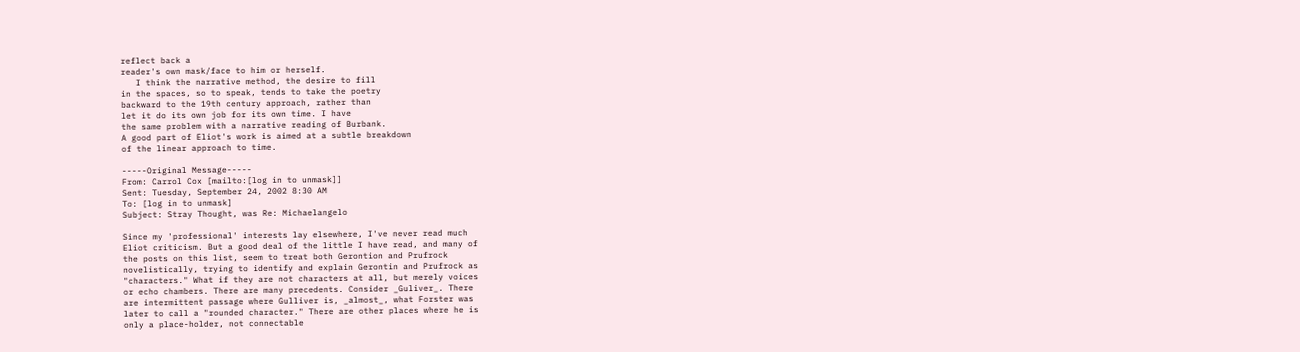reflect back a
reader's own mask/face to him or herself.
   I think the narrative method, the desire to fill
in the spaces, so to speak, tends to take the poetry
backward to the 19th century approach, rather than
let it do its own job for its own time. I have
the same problem with a narrative reading of Burbank.
A good part of Eliot's work is aimed at a subtle breakdown
of the linear approach to time.

-----Original Message-----
From: Carrol Cox [mailto:[log in to unmask]]
Sent: Tuesday, September 24, 2002 8:30 AM
To: [log in to unmask]
Subject: Stray Thought, was Re: Michaelangelo

Since my 'professional' interests lay elsewhere, I've never read much
Eliot criticism. But a good deal of the little I have read, and many of
the posts on this list, seem to treat both Gerontion and Prufrock
novelistically, trying to identify and explain Gerontin and Prufrock as
"characters." What if they are not characters at all, but merely voices
or echo chambers. There are many precedents. Consider _Guliver_. There
are intermittent passage where Gulliver is, _almost_, what Forster was
later to call a "rounded character." There are other places where he is
only a place-holder, not connectable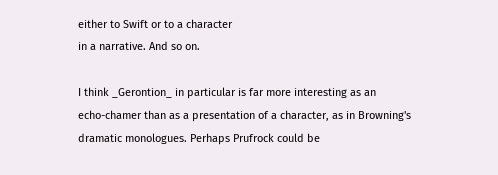either to Swift or to a character
in a narrative. And so on.

I think _Gerontion_ in particular is far more interesting as an
echo-chamer than as a presentation of a character, as in Browning's
dramatic monologues. Perhaps Prufrock could be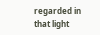regarded in that light